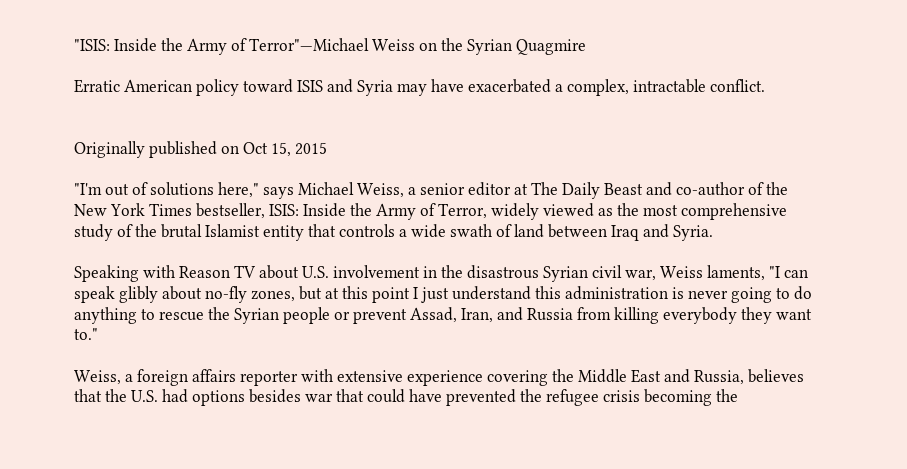"ISIS: Inside the Army of Terror"—Michael Weiss on the Syrian Quagmire

Erratic American policy toward ISIS and Syria may have exacerbated a complex, intractable conflict.


Originally published on Oct 15, 2015

"I'm out of solutions here," says Michael Weiss, a senior editor at The Daily Beast and co-author of the New York Times bestseller, ISIS: Inside the Army of Terror, widely viewed as the most comprehensive study of the brutal Islamist entity that controls a wide swath of land between Iraq and Syria.

Speaking with Reason TV about U.S. involvement in the disastrous Syrian civil war, Weiss laments, "I can speak glibly about no-fly zones, but at this point I just understand this administration is never going to do anything to rescue the Syrian people or prevent Assad, Iran, and Russia from killing everybody they want to."

Weiss, a foreign affairs reporter with extensive experience covering the Middle East and Russia, believes that the U.S. had options besides war that could have prevented the refugee crisis becoming the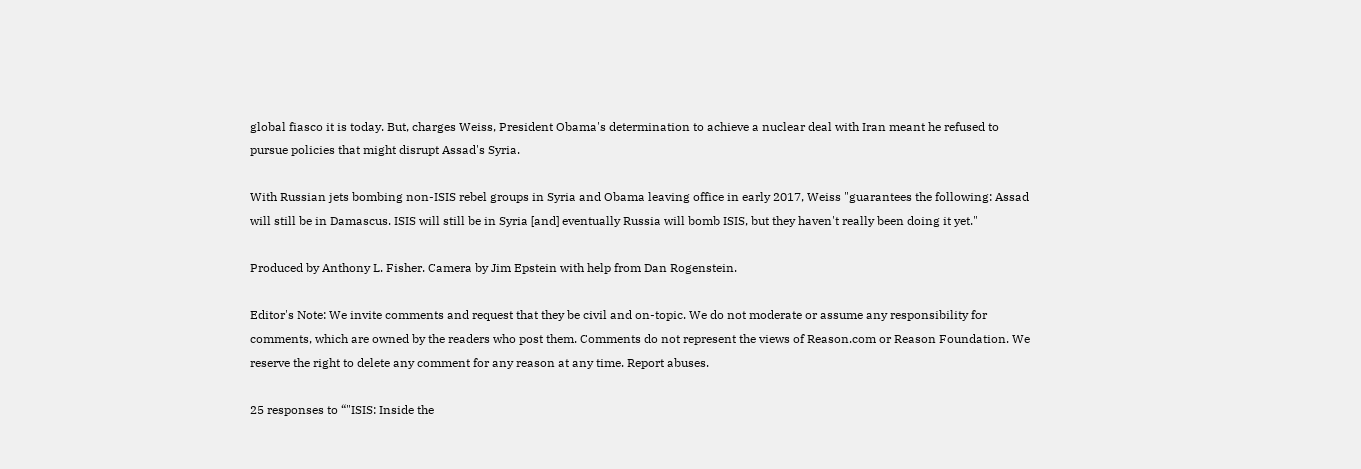global fiasco it is today. But, charges Weiss, President Obama's determination to achieve a nuclear deal with Iran meant he refused to pursue policies that might disrupt Assad's Syria.

With Russian jets bombing non-ISIS rebel groups in Syria and Obama leaving office in early 2017, Weiss "guarantees the following: Assad will still be in Damascus. ISIS will still be in Syria [and] eventually Russia will bomb ISIS, but they haven't really been doing it yet."

Produced by Anthony L. Fisher. Camera by Jim Epstein with help from Dan Rogenstein.

Editor's Note: We invite comments and request that they be civil and on-topic. We do not moderate or assume any responsibility for comments, which are owned by the readers who post them. Comments do not represent the views of Reason.com or Reason Foundation. We reserve the right to delete any comment for any reason at any time. Report abuses.

25 responses to “"ISIS: Inside the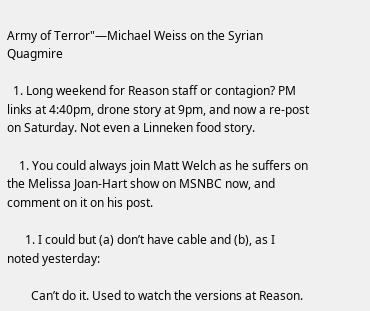Army of Terror"—Michael Weiss on the Syrian Quagmire

  1. Long weekend for Reason staff or contagion? PM links at 4:40pm, drone story at 9pm, and now a re-post on Saturday. Not even a Linneken food story.

    1. You could always join Matt Welch as he suffers on the Melissa Joan-Hart show on MSNBC now, and comment on it on his post.

      1. I could but (a) don’t have cable and (b), as I noted yesterday:

        Can’t do it. Used to watch the versions at Reason.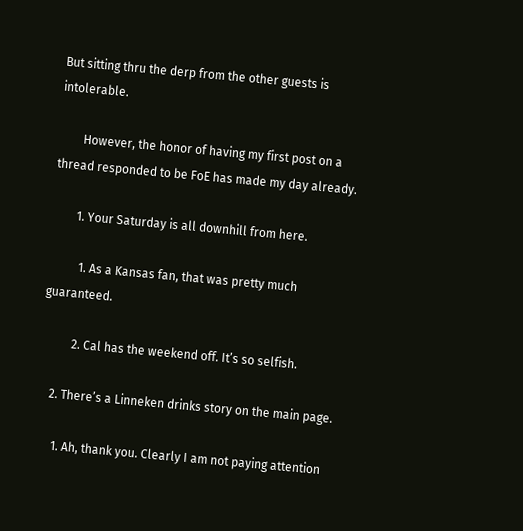But sitting thru the derp from the other guests is intolerable.

        However, the honor of having my first post on a thread responded to be FoE has made my day already.

        1. Your Saturday is all downhill from here.

          1. As a Kansas fan, that was pretty much guaranteed.

          2. Cal has the weekend off. It’s so selfish.

    2. There’s a Linneken drinks story on the main page.

      1. Ah, thank you. Clearly I am not paying attention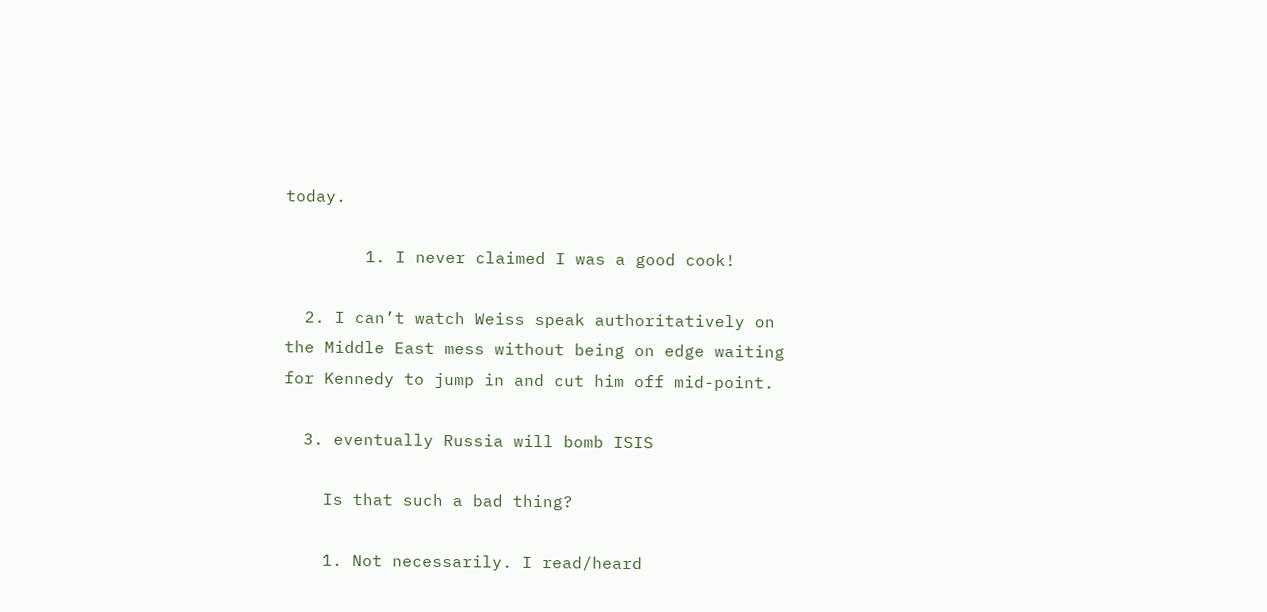today.

        1. I never claimed I was a good cook!

  2. I can’t watch Weiss speak authoritatively on the Middle East mess without being on edge waiting for Kennedy to jump in and cut him off mid-point.

  3. eventually Russia will bomb ISIS

    Is that such a bad thing?

    1. Not necessarily. I read/heard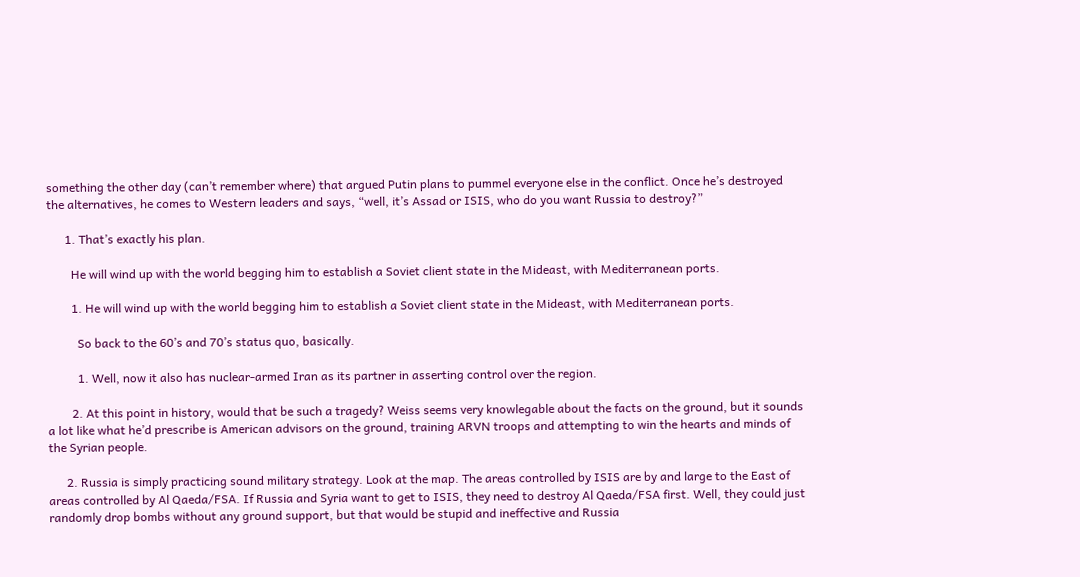something the other day (can’t remember where) that argued Putin plans to pummel everyone else in the conflict. Once he’s destroyed the alternatives, he comes to Western leaders and says, “well, it’s Assad or ISIS, who do you want Russia to destroy?”

      1. That’s exactly his plan.

        He will wind up with the world begging him to establish a Soviet client state in the Mideast, with Mediterranean ports.

        1. He will wind up with the world begging him to establish a Soviet client state in the Mideast, with Mediterranean ports.

          So back to the 60’s and 70’s status quo, basically.

          1. Well, now it also has nuclear-armed Iran as its partner in asserting control over the region.

        2. At this point in history, would that be such a tragedy? Weiss seems very knowlegable about the facts on the ground, but it sounds a lot like what he’d prescribe is American advisors on the ground, training ARVN troops and attempting to win the hearts and minds of the Syrian people.

      2. Russia is simply practicing sound military strategy. Look at the map. The areas controlled by ISIS are by and large to the East of areas controlled by Al Qaeda/FSA. If Russia and Syria want to get to ISIS, they need to destroy Al Qaeda/FSA first. Well, they could just randomly drop bombs without any ground support, but that would be stupid and ineffective and Russia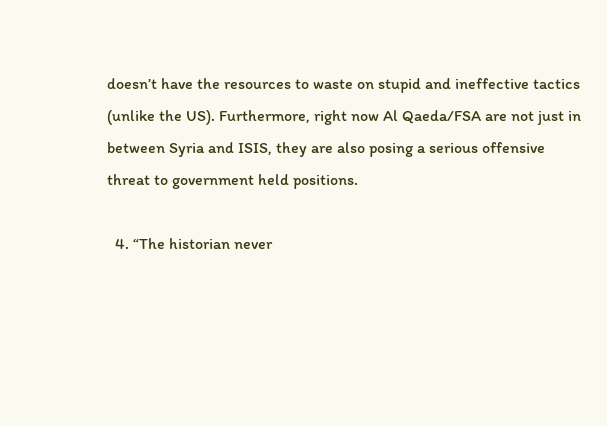doesn’t have the resources to waste on stupid and ineffective tactics (unlike the US). Furthermore, right now Al Qaeda/FSA are not just in between Syria and ISIS, they are also posing a serious offensive threat to government held positions.

  4. “The historian never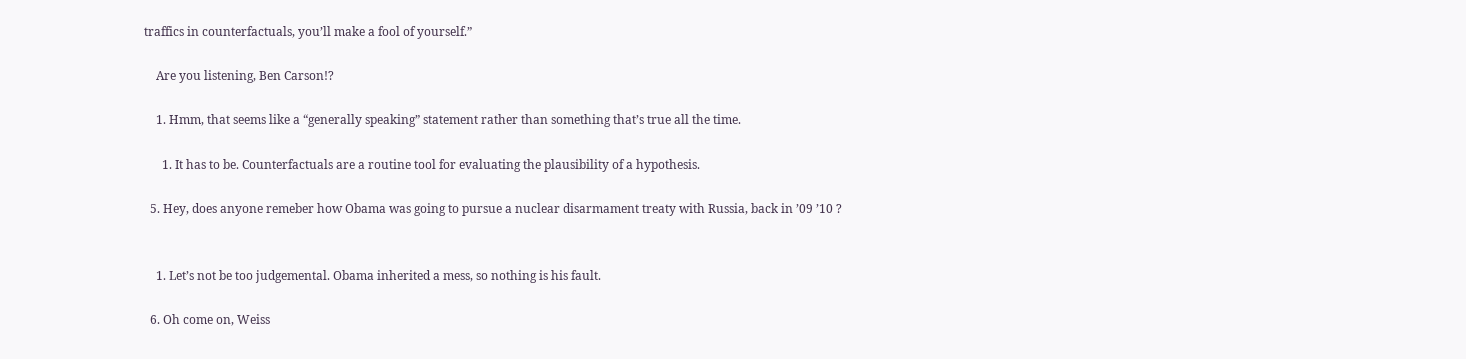traffics in counterfactuals, you’ll make a fool of yourself.”

    Are you listening, Ben Carson!?

    1. Hmm, that seems like a “generally speaking” statement rather than something that’s true all the time.

      1. It has to be. Counterfactuals are a routine tool for evaluating the plausibility of a hypothesis.

  5. Hey, does anyone remeber how Obama was going to pursue a nuclear disarmament treaty with Russia, back in ’09 ’10 ?


    1. Let’s not be too judgemental. Obama inherited a mess, so nothing is his fault.

  6. Oh come on, Weiss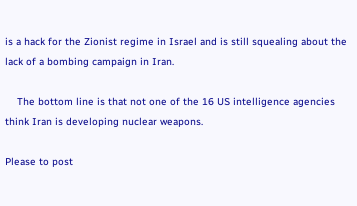is a hack for the Zionist regime in Israel and is still squealing about the lack of a bombing campaign in Iran.

    The bottom line is that not one of the 16 US intelligence agencies think Iran is developing nuclear weapons.

Please to post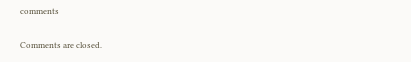comments

Comments are closed.